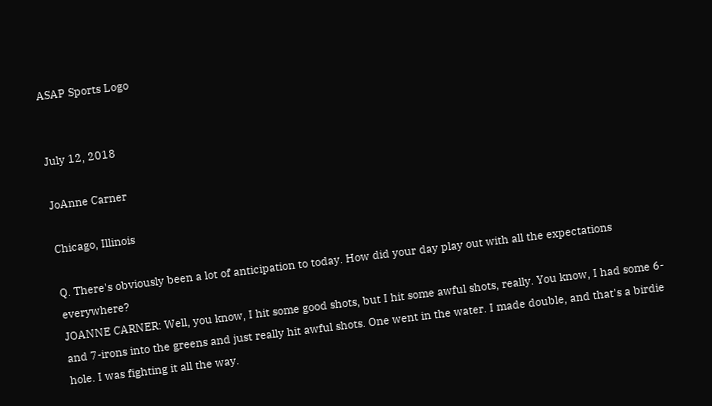ASAP Sports Logo


July 12, 2018

JoAnne Carner

Chicago, Illinois

Q. There's obviously been a lot of anticipation to today. How did your day play out with all the expectations everywhere?
JOANNE CARNER: Well, you know, I hit some good shots, but I hit some awful shots, really. You know, I had some 6- and 7-irons into the greens and just really hit awful shots. One went in the water. I made double, and that's a birdie hole. I was fighting it all the way.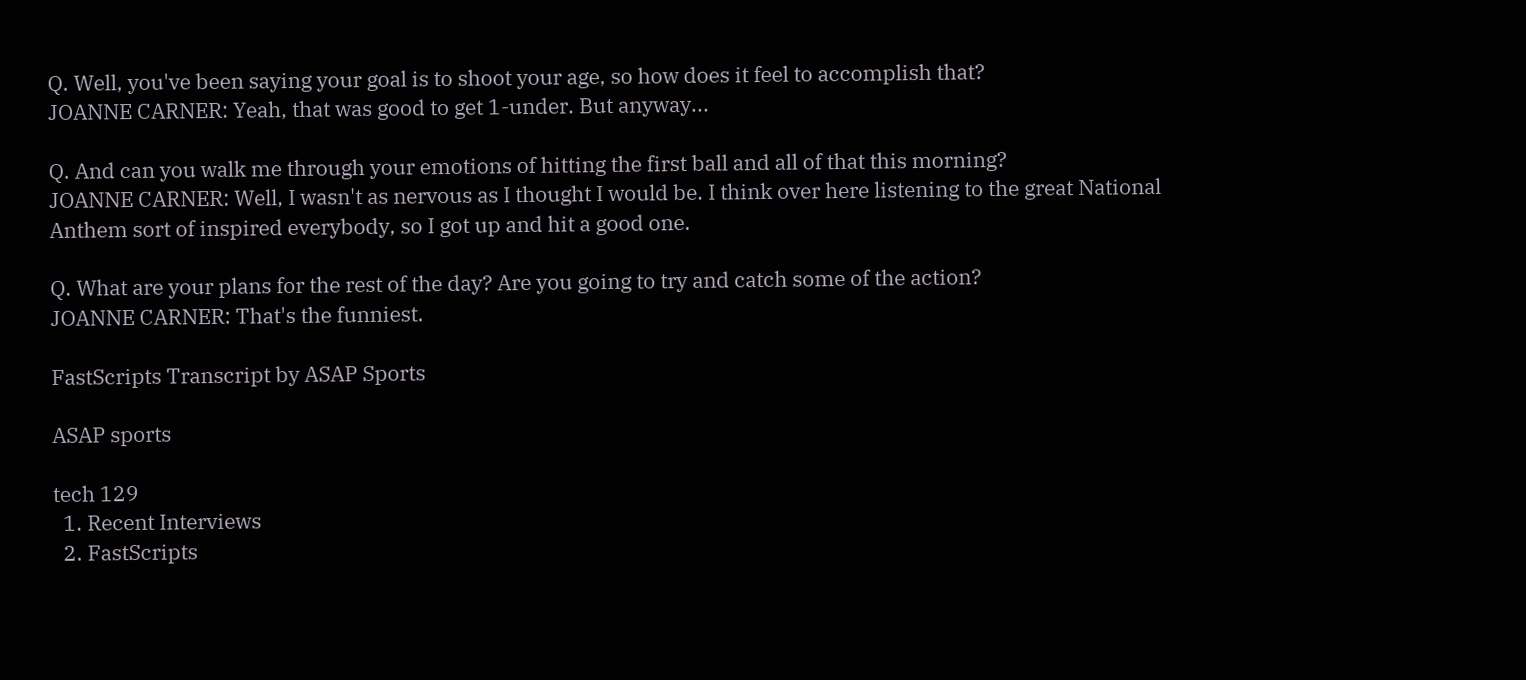Q. Well, you've been saying your goal is to shoot your age, so how does it feel to accomplish that?
JOANNE CARNER: Yeah, that was good to get 1-under. But anyway...

Q. And can you walk me through your emotions of hitting the first ball and all of that this morning?
JOANNE CARNER: Well, I wasn't as nervous as I thought I would be. I think over here listening to the great National Anthem sort of inspired everybody, so I got up and hit a good one.

Q. What are your plans for the rest of the day? Are you going to try and catch some of the action?
JOANNE CARNER: That's the funniest.

FastScripts Transcript by ASAP Sports

ASAP sports

tech 129
  1. Recent Interviews
  2. FastScripts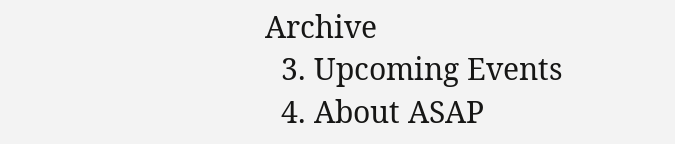Archive
  3. Upcoming Events
  4. About ASAP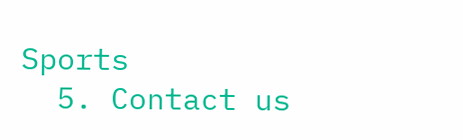Sports
  5. Contact us